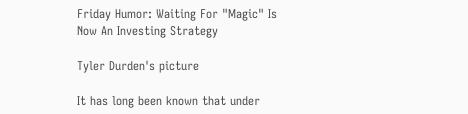Friday Humor: Waiting For "Magic" Is Now An Investing Strategy

Tyler Durden's picture

It has long been known that under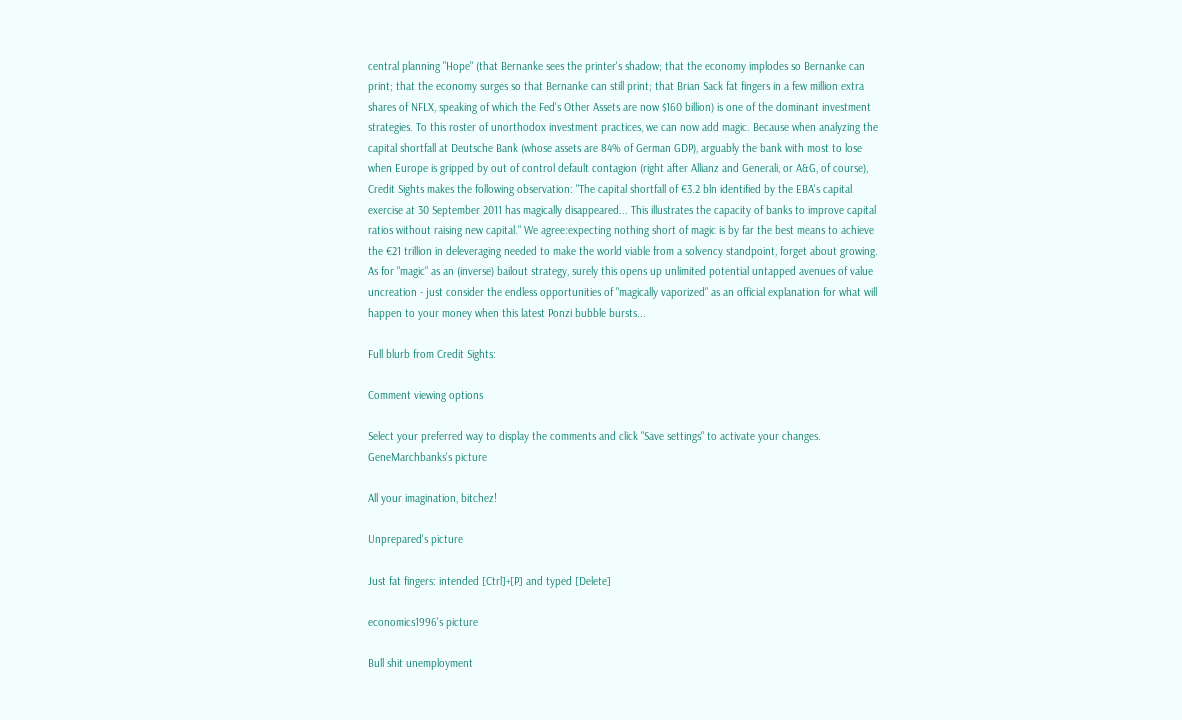central planning "Hope" (that Bernanke sees the printer's shadow; that the economy implodes so Bernanke can print; that the economy surges so that Bernanke can still print; that Brian Sack fat fingers in a few million extra shares of NFLX, speaking of which the Fed's Other Assets are now $160 billion) is one of the dominant investment strategies. To this roster of unorthodox investment practices, we can now add magic. Because when analyzing the capital shortfall at Deutsche Bank (whose assets are 84% of German GDP), arguably the bank with most to lose when Europe is gripped by out of control default contagion (right after Allianz and Generali, or A&G, of course), Credit Sights makes the following observation: "The capital shortfall of €3.2 bln identified by the EBA's capital exercise at 30 September 2011 has magically disappeared... This illustrates the capacity of banks to improve capital ratios without raising new capital." We agree:expecting nothing short of magic is by far the best means to achieve the €21 trillion in deleveraging needed to make the world viable from a solvency standpoint, forget about growing. As for "magic" as an (inverse) bailout strategy, surely this opens up unlimited potential untapped avenues of value uncreation - just consider the endless opportunities of "magically vaporized" as an official explanation for what will happen to your money when this latest Ponzi bubble bursts...

Full blurb from Credit Sights:

Comment viewing options

Select your preferred way to display the comments and click "Save settings" to activate your changes.
GeneMarchbanks's picture

All your imagination, bitchez!

Unprepared's picture

Just fat fingers: intended [Ctrl]+[P] and typed [Delete]

economics1996's picture

Bull shit unemployment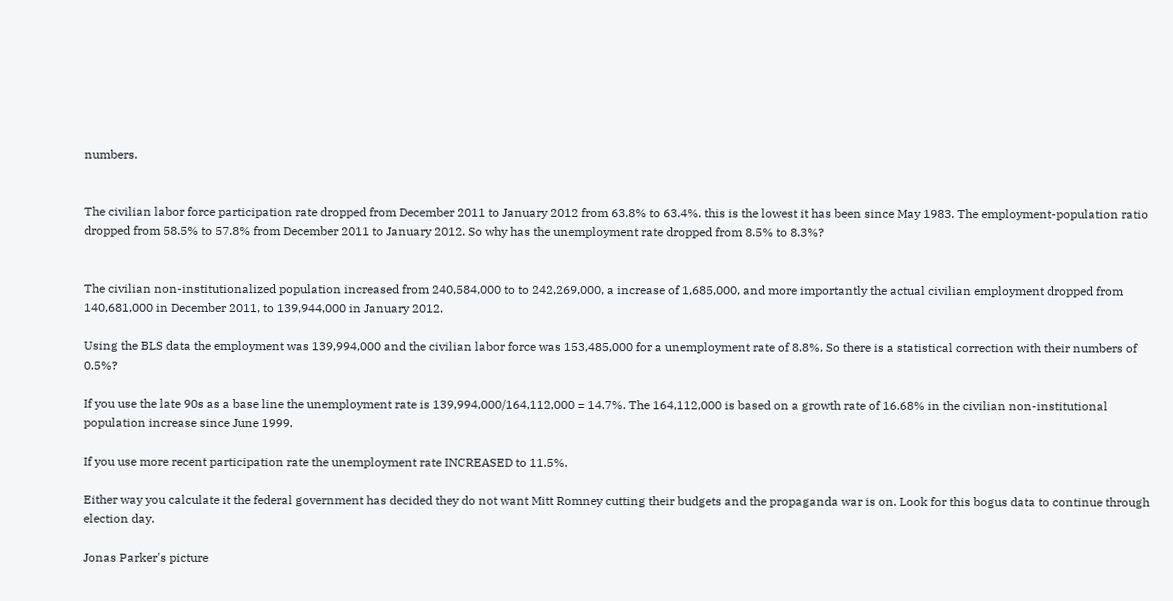numbers.


The civilian labor force participation rate dropped from December 2011 to January 2012 from 63.8% to 63.4%. this is the lowest it has been since May 1983. The employment-population ratio dropped from 58.5% to 57.8% from December 2011 to January 2012. So why has the unemployment rate dropped from 8.5% to 8.3%?


The civilian non-institutionalized population increased from 240,584,000 to to 242,269,000, a increase of 1,685,000, and more importantly the actual civilian employment dropped from 140,681,000 in December 2011, to 139,944,000 in January 2012.

Using the BLS data the employment was 139,994,000 and the civilian labor force was 153,485,000 for a unemployment rate of 8.8%. So there is a statistical correction with their numbers of 0.5%?

If you use the late 90s as a base line the unemployment rate is 139,994,000/164,112,000 = 14.7%. The 164,112,000 is based on a growth rate of 16.68% in the civilian non-institutional population increase since June 1999.

If you use more recent participation rate the unemployment rate INCREASED to 11.5%.

Either way you calculate it the federal government has decided they do not want Mitt Romney cutting their budgets and the propaganda war is on. Look for this bogus data to continue through election day.

Jonas Parker's picture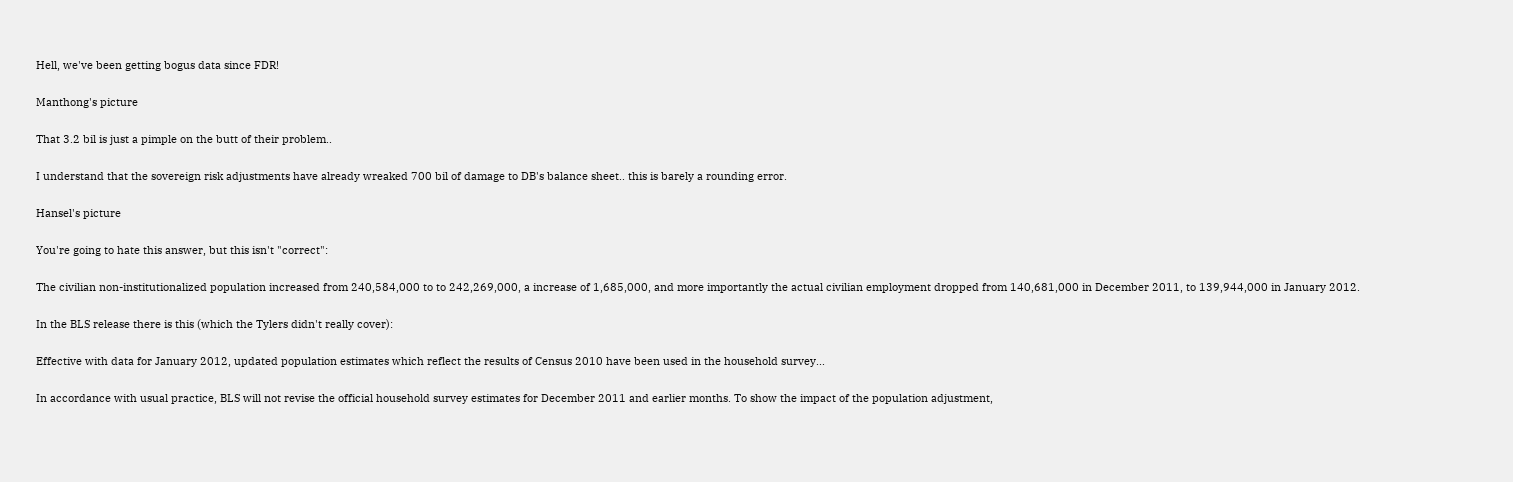Hell, we've been getting bogus data since FDR!

Manthong's picture

That 3.2 bil is just a pimple on the butt of their problem..

I understand that the sovereign risk adjustments have already wreaked 700 bil of damage to DB's balance sheet.. this is barely a rounding error.

Hansel's picture

You're going to hate this answer, but this isn't "correct":

The civilian non-institutionalized population increased from 240,584,000 to to 242,269,000, a increase of 1,685,000, and more importantly the actual civilian employment dropped from 140,681,000 in December 2011, to 139,944,000 in January 2012.

In the BLS release there is this (which the Tylers didn't really cover):

Effective with data for January 2012, updated population estimates which reflect the results of Census 2010 have been used in the household survey...

In accordance with usual practice, BLS will not revise the official household survey estimates for December 2011 and earlier months. To show the impact of the population adjustment,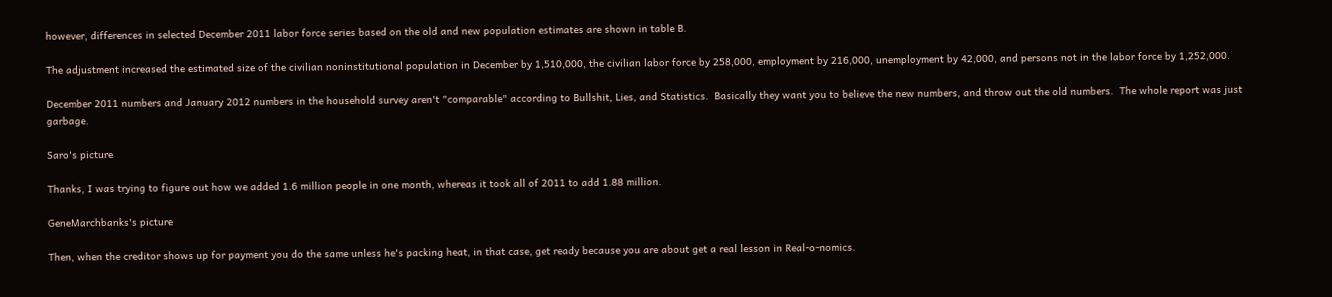however, differences in selected December 2011 labor force series based on the old and new population estimates are shown in table B.

The adjustment increased the estimated size of the civilian noninstitutional population in December by 1,510,000, the civilian labor force by 258,000, employment by 216,000, unemployment by 42,000, and persons not in the labor force by 1,252,000.

December 2011 numbers and January 2012 numbers in the household survey aren't "comparable" according to Bullshit, Lies, and Statistics.  Basically they want you to believe the new numbers, and throw out the old numbers.  The whole report was just garbage.

Saro's picture

Thanks, I was trying to figure out how we added 1.6 million people in one month, whereas it took all of 2011 to add 1.88 million.

GeneMarchbanks's picture

Then, when the creditor shows up for payment you do the same unless he's packing heat, in that case, get ready because you are about get a real lesson in Real-o-nomics.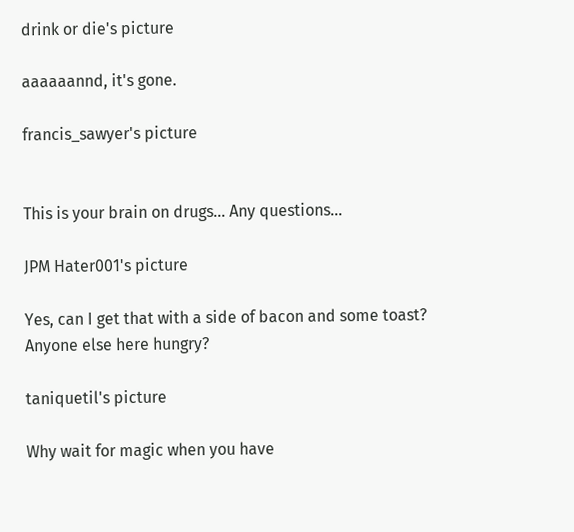drink or die's picture

aaaaaannd, it's gone.

francis_sawyer's picture


This is your brain on drugs... Any questions...

JPM Hater001's picture

Yes, can I get that with a side of bacon and some toast?  Anyone else here hungry?

taniquetil's picture

Why wait for magic when you have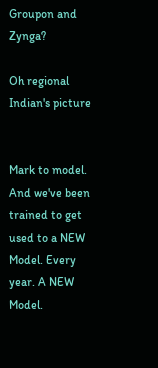Groupon and Zynga?

Oh regional Indian's picture


Mark to model. And we've been trained to get used to a NEW Model. Every year. A NEW Model.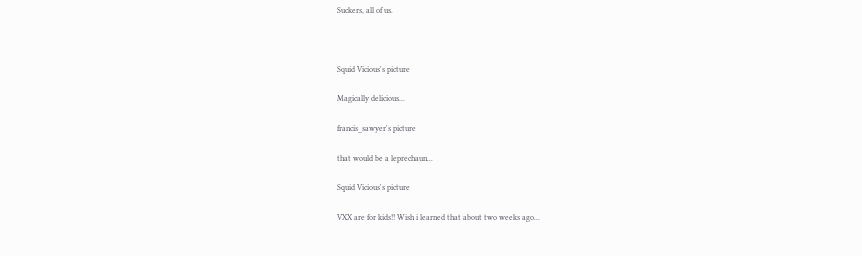Suckers, all of us.



Squid Vicious's picture

Magically delicious...

francis_sawyer's picture

that would be a leprechaun...

Squid Vicious's picture

VXX are for kids!! Wish i learned that about two weeks ago...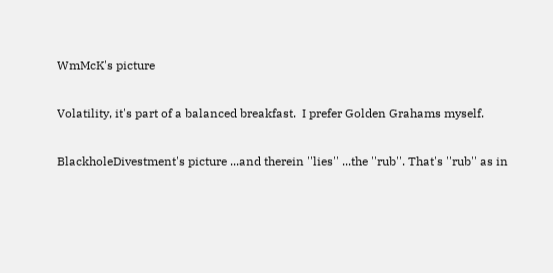WmMcK's picture

Volatility, it's part of a balanced breakfast.  I prefer Golden Grahams myself.

BlackholeDivestment's picture ...and therein ''lies'' ...the ''rub''. That's ''rub'' as in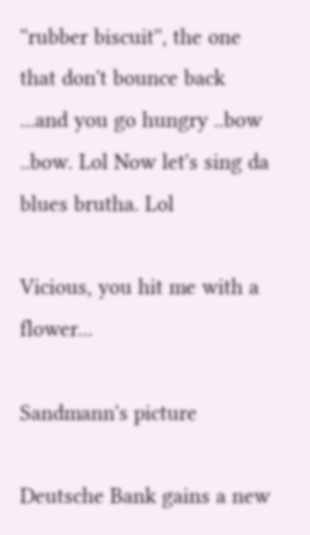''rubber biscuit'', the one that don't bounce back ...and you go hungry ..bow ..bow. Lol Now let's sing da blues brutha. Lol

Vicious, you hit me with a flower...

Sandmann's picture

Deutsche Bank gains a new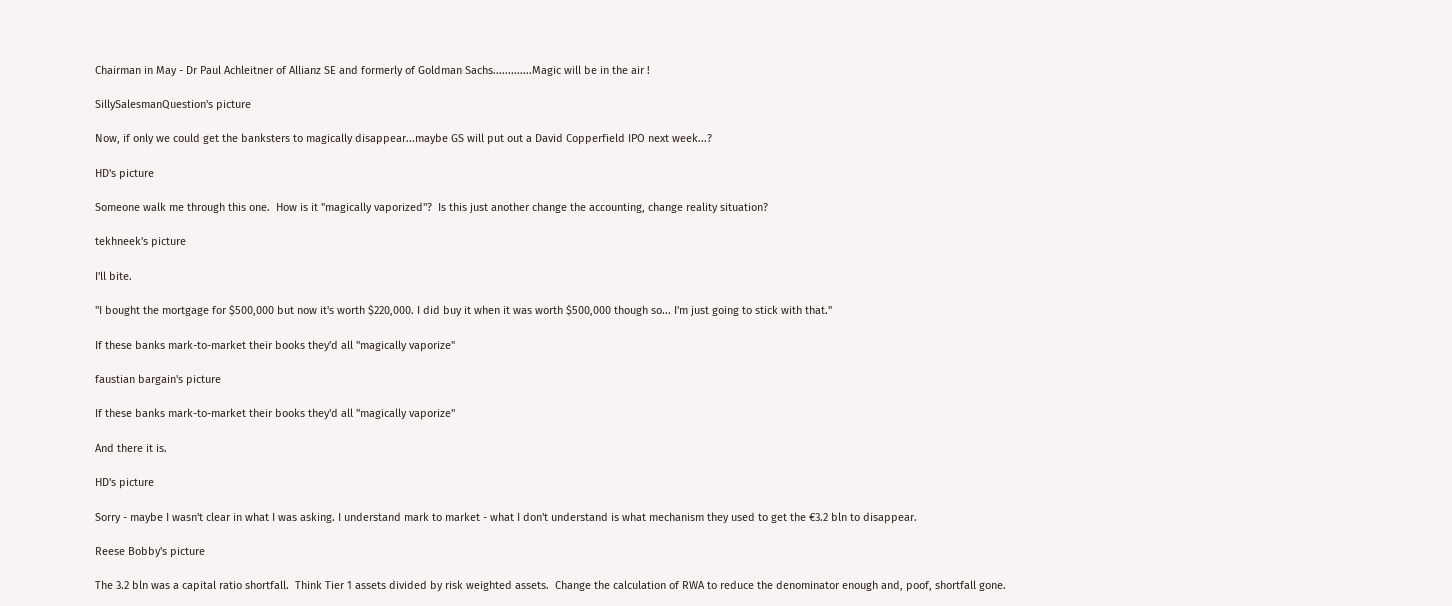Chairman in May - Dr Paul Achleitner of Allianz SE and formerly of Goldman Sachs.............Magic will be in the air !

SillySalesmanQuestion's picture

Now, if only we could get the banksters to magically disappear...maybe GS will put out a David Copperfield IPO next week...?

HD's picture

Someone walk me through this one.  How is it "magically vaporized"?  Is this just another change the accounting, change reality situation?

tekhneek's picture

I'll bite.

"I bought the mortgage for $500,000 but now it's worth $220,000. I did buy it when it was worth $500,000 though so... I'm just going to stick with that."

If these banks mark-to-market their books they'd all "magically vaporize"

faustian bargain's picture

If these banks mark-to-market their books they'd all "magically vaporize"

And there it is.

HD's picture

Sorry - maybe I wasn't clear in what I was asking. I understand mark to market - what I don't understand is what mechanism they used to get the €3.2 bln to disappear.

Reese Bobby's picture

The 3.2 bln was a capital ratio shortfall.  Think Tier 1 assets divided by risk weighted assets.  Change the calculation of RWA to reduce the denominator enough and, poof, shortfall gone.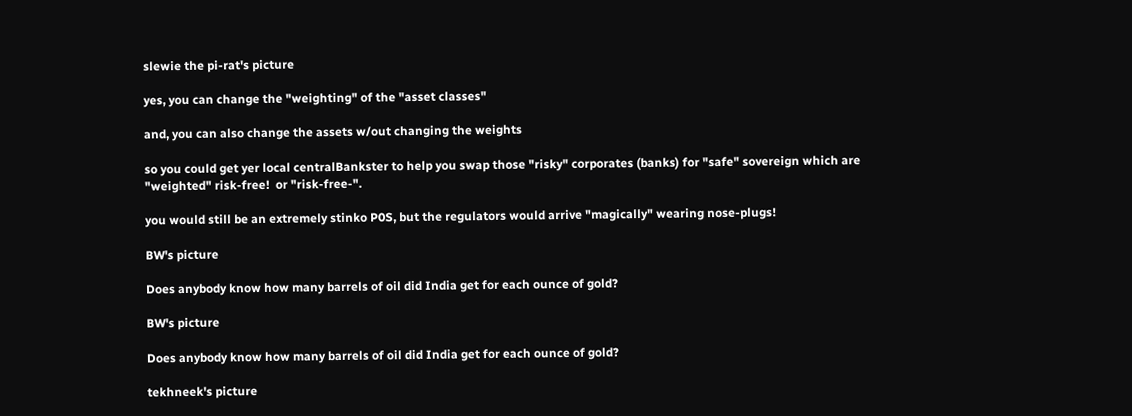slewie the pi-rat's picture

yes, you can change the "weighting" of the "asset classes"

and, you can also change the assets w/out changing the weights

so you could get yer local centralBankster to help you swap those "risky" corporates (banks) for "safe" sovereign which are "weighted" risk-free!  or "risk-free-".

you would still be an extremely stinko P0S, but the regulators would arrive "magically" wearing nose-plugs!

BW's picture

Does anybody know how many barrels of oil did India get for each ounce of gold?

BW's picture

Does anybody know how many barrels of oil did India get for each ounce of gold?

tekhneek's picture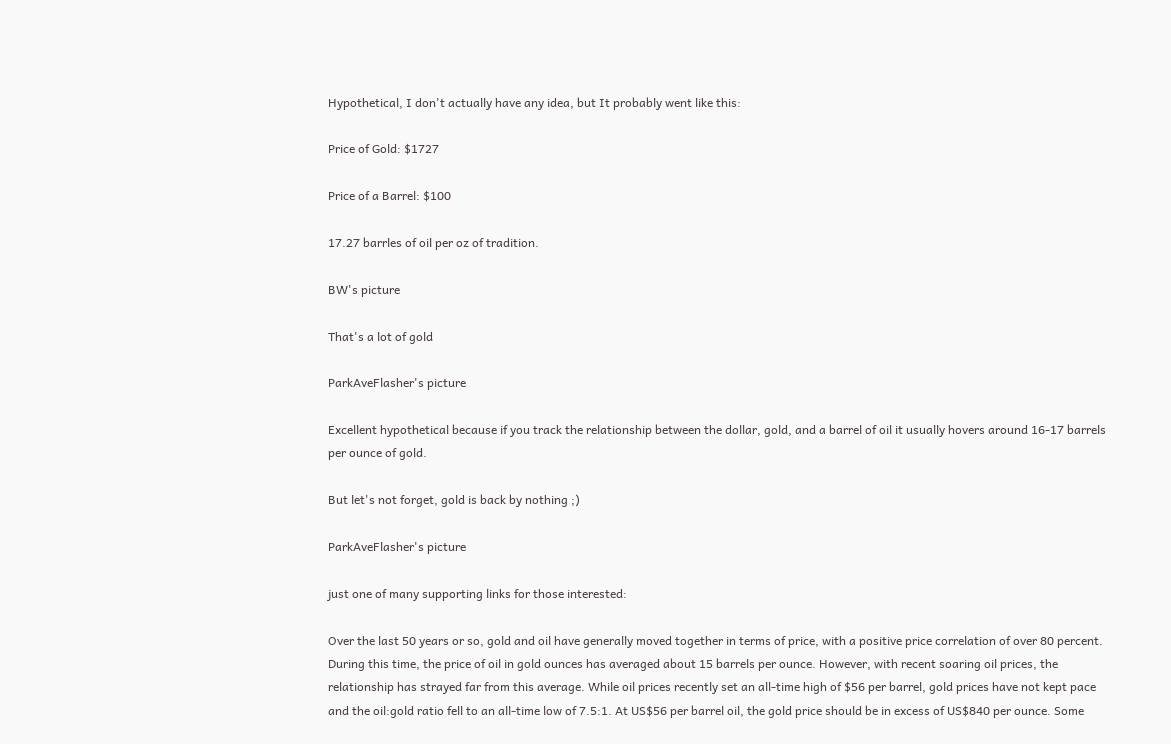Hypothetical, I don't actually have any idea, but It probably went like this:

Price of Gold: $1727

Price of a Barrel: $100

17.27 barrles of oil per oz of tradition.

BW's picture

That's a lot of gold

ParkAveFlasher's picture

Excellent hypothetical because if you track the relationship between the dollar, gold, and a barrel of oil it usually hovers around 16-17 barrels per ounce of gold.

But let's not forget, gold is back by nothing ;)

ParkAveFlasher's picture

just one of many supporting links for those interested:

Over the last 50 years or so, gold and oil have generally moved together in terms of price, with a positive price correlation of over 80 percent. During this time, the price of oil in gold ounces has averaged about 15 barrels per ounce. However, with recent soaring oil prices, the relationship has strayed far from this average. While oil prices recently set an all-time high of $56 per barrel, gold prices have not kept pace and the oil:gold ratio fell to an all-time low of 7.5:1. At US$56 per barrel oil, the gold price should be in excess of US$840 per ounce. Some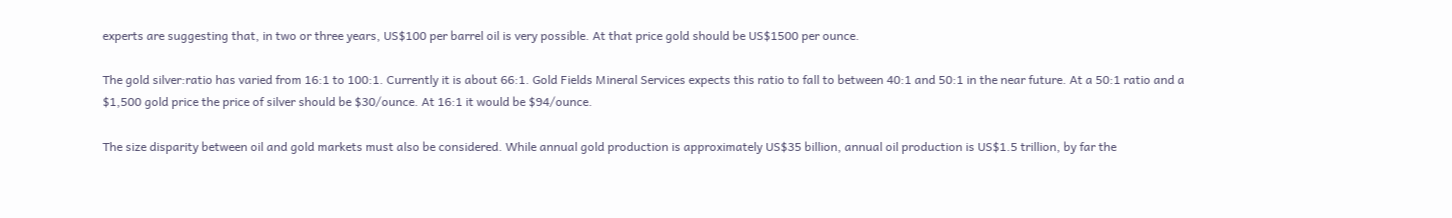experts are suggesting that, in two or three years, US$100 per barrel oil is very possible. At that price gold should be US$1500 per ounce.

The gold silver:ratio has varied from 16:1 to 100:1. Currently it is about 66:1. Gold Fields Mineral Services expects this ratio to fall to between 40:1 and 50:1 in the near future. At a 50:1 ratio and a $1,500 gold price the price of silver should be $30/ounce. At 16:1 it would be $94/ounce.

The size disparity between oil and gold markets must also be considered. While annual gold production is approximately US$35 billion, annual oil production is US$1.5 trillion, by far the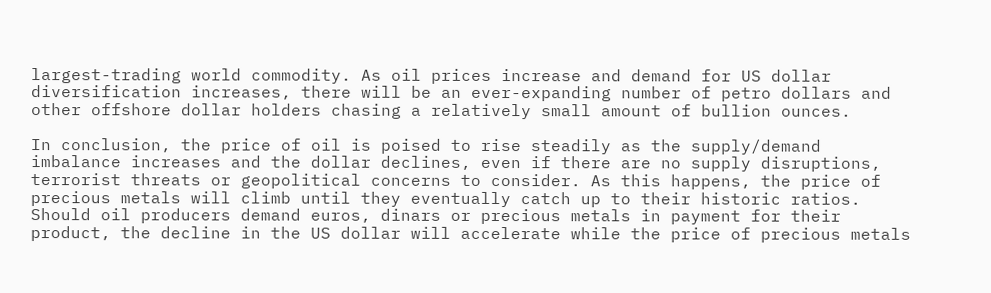largest-trading world commodity. As oil prices increase and demand for US dollar diversification increases, there will be an ever-expanding number of petro dollars and other offshore dollar holders chasing a relatively small amount of bullion ounces.

In conclusion, the price of oil is poised to rise steadily as the supply/demand imbalance increases and the dollar declines, even if there are no supply disruptions, terrorist threats or geopolitical concerns to consider. As this happens, the price of precious metals will climb until they eventually catch up to their historic ratios. Should oil producers demand euros, dinars or precious metals in payment for their product, the decline in the US dollar will accelerate while the price of precious metals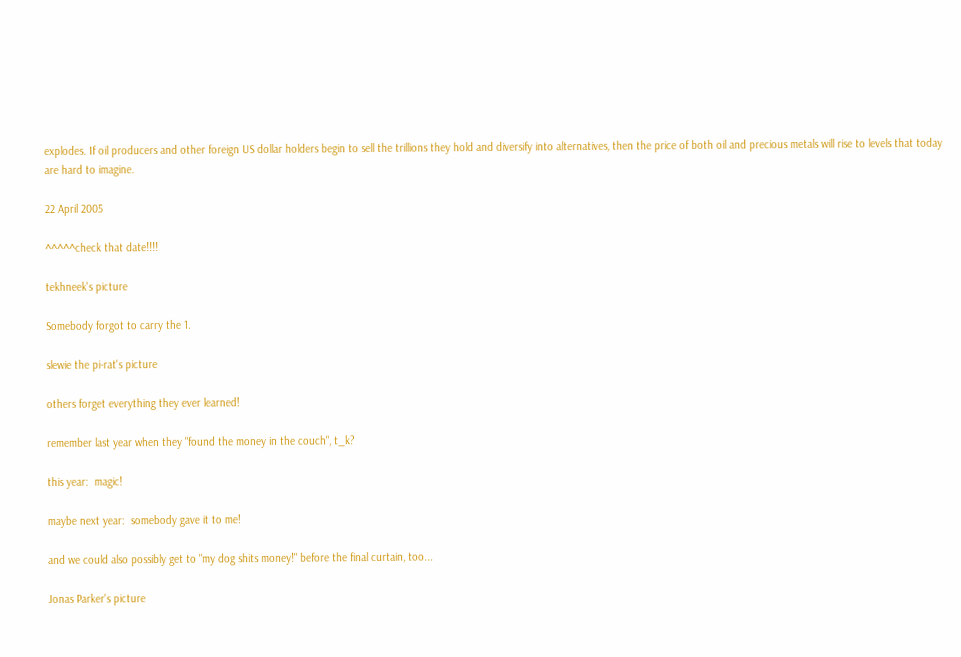explodes. If oil producers and other foreign US dollar holders begin to sell the trillions they hold and diversify into alternatives, then the price of both oil and precious metals will rise to levels that today are hard to imagine.

22 April 2005

^^^^^check that date!!!!

tekhneek's picture

Somebody forgot to carry the 1.

slewie the pi-rat's picture

others forget everything they ever learned!

remember last year when they "found the money in the couch", t_k?

this year:  magic!

maybe next year:  somebody gave it to me!

and we could also possibly get to "my dog shits money!" before the final curtain, too...

Jonas Parker's picture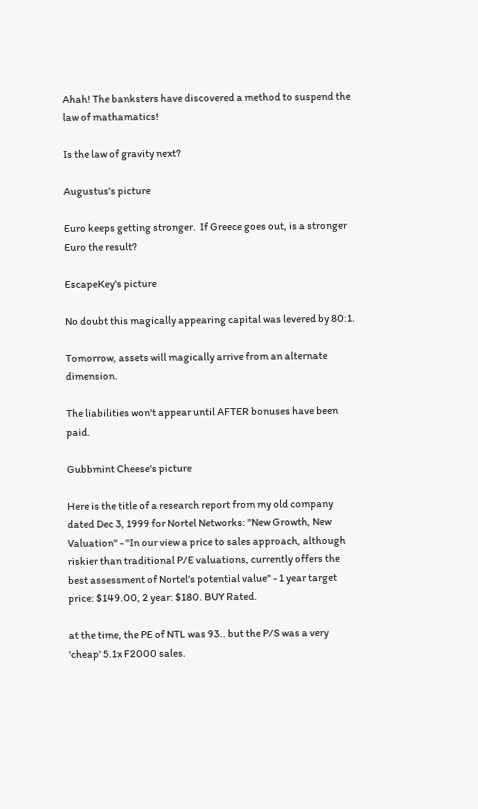Ahah! The banksters have discovered a method to suspend the law of mathamatics!

Is the law of gravity next?

Augustus's picture

Euro keeps getting stronger.  If Greece goes out, is a stronger Euro the result?

EscapeKey's picture

No doubt this magically appearing capital was levered by 80:1.

Tomorrow, assets will magically arrive from an alternate dimension.

The liabilities won't appear until AFTER bonuses have been paid.

Gubbmint Cheese's picture

Here is the title of a research report from my old company dated Dec 3, 1999 for Nortel Networks: "New Growth, New Valuation" - "In our view a price to sales approach, although riskier than traditional P/E valuations, currently offers the best assessment of Nortel's potential value" - 1 year target price: $149.00, 2 year: $180. BUY Rated.

at the time, the PE of NTL was 93.. but the P/S was a very 'cheap' 5.1x F2000 sales.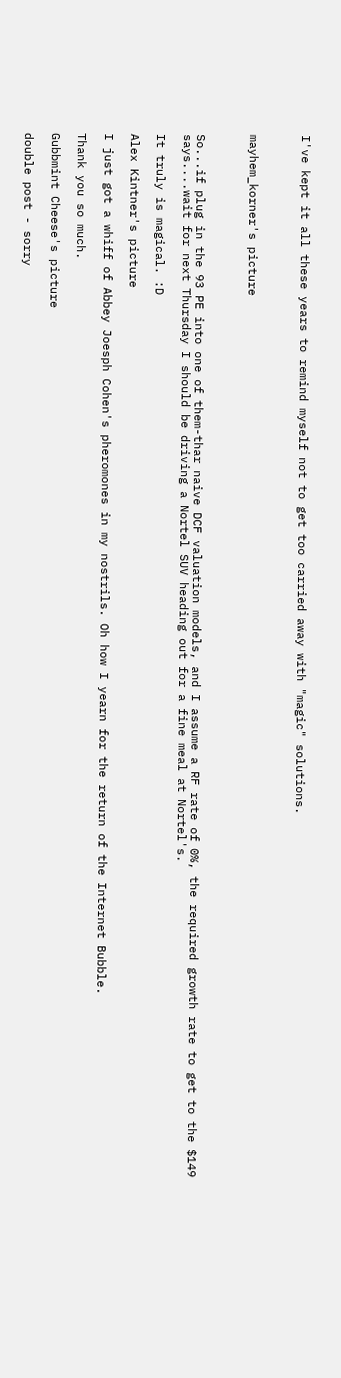I've kept it all these years to remind myself not to get too carried away with "magic" solutions.



mayhem_korner's picture



So...if plug in the 93 PE into one of them-thar naive DCF valuation models, and I assume a RF rate of 0%, the required growth rate to get to the $149 says....wait for next Thursday I should be driving a Nortel SUV heading out for a fine meal at Nortel's.

It truly is magical. :D

Alex Kintner's picture

I just got a whiff of Abbey Joesph Cohen's pheromones in my nostrils. Oh how I yearn for the return of the Internet Bubble.

Thank you so much.

Gubbmint Cheese's picture

double post - sorry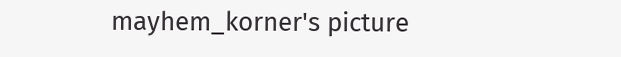mayhem_korner's picture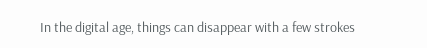In the digital age, things can disappear with a few strokes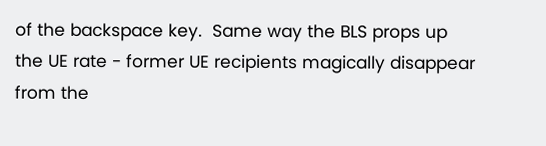of the backspace key.  Same way the BLS props up the UE rate - former UE recipients magically disappear from the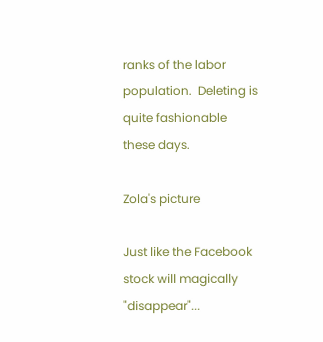ranks of the labor population.  Deleting is quite fashionable these days.

Zola's picture

Just like the Facebook stock will magically "disappear"...